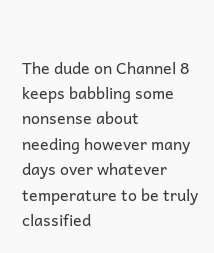The dude on Channel 8 keeps babbling some nonsense about needing however many days over whatever temperature to be truly classified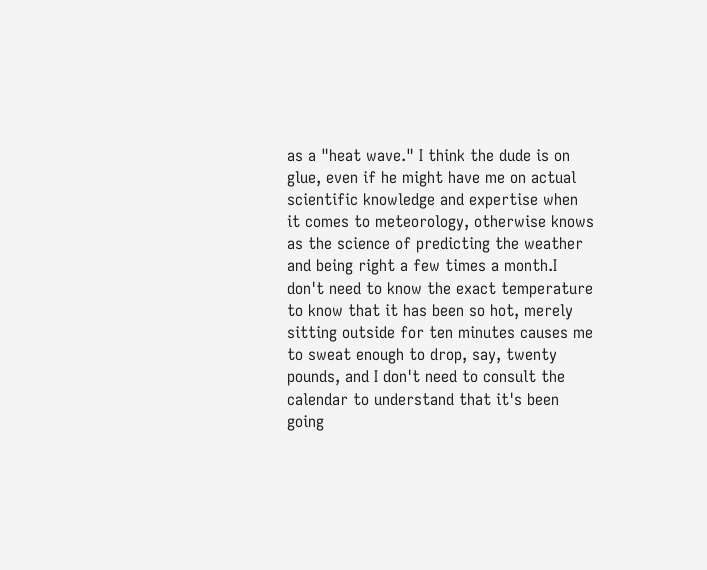as a "heat wave." I think the dude is on glue, even if he might have me on actual scientific knowledge and expertise when it comes to meteorology, otherwise knows as the science of predicting the weather and being right a few times a month.I don't need to know the exact temperature to know that it has been so hot, merely sitting outside for ten minutes causes me to sweat enough to drop, say, twenty pounds, and I don't need to consult the calendar to understand that it's been going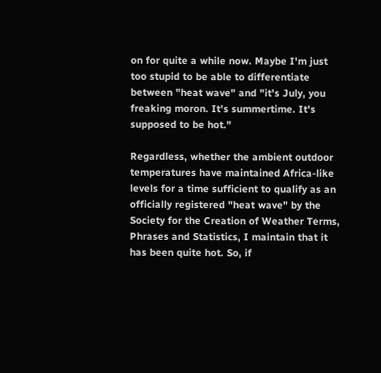on for quite a while now. Maybe I'm just too stupid to be able to differentiate between "heat wave" and "it's July, you freaking moron. It's summertime. It's supposed to be hot."

Regardless, whether the ambient outdoor temperatures have maintained Africa-like levels for a time sufficient to qualify as an officially registered "heat wave" by the Society for the Creation of Weather Terms, Phrases and Statistics, I maintain that it has been quite hot. So, if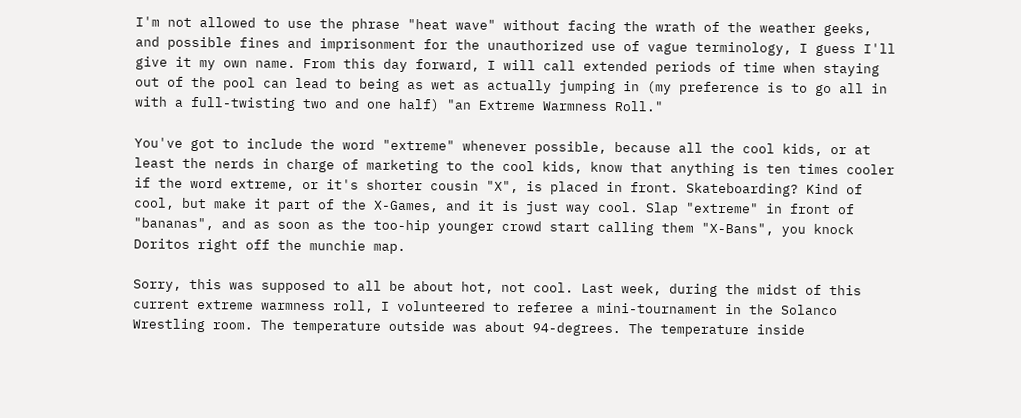I'm not allowed to use the phrase "heat wave" without facing the wrath of the weather geeks, and possible fines and imprisonment for the unauthorized use of vague terminology, I guess I'll give it my own name. From this day forward, I will call extended periods of time when staying out of the pool can lead to being as wet as actually jumping in (my preference is to go all in with a full-twisting two and one half) "an Extreme Warmness Roll."

You've got to include the word "extreme" whenever possible, because all the cool kids, or at least the nerds in charge of marketing to the cool kids, know that anything is ten times cooler if the word extreme, or it's shorter cousin "X", is placed in front. Skateboarding? Kind of cool, but make it part of the X-Games, and it is just way cool. Slap "extreme" in front of "bananas", and as soon as the too-hip younger crowd start calling them "X-Bans", you knock Doritos right off the munchie map.

Sorry, this was supposed to all be about hot, not cool. Last week, during the midst of this current extreme warmness roll, I volunteered to referee a mini-tournament in the Solanco Wrestling room. The temperature outside was about 94-degrees. The temperature inside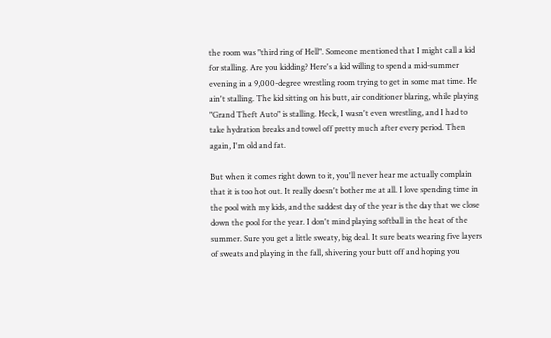the room was "third ring of Hell". Someone mentioned that I might call a kid for stalling. Are you kidding? Here's a kid willing to spend a mid-summer evening in a 9,000-degree wrestling room trying to get in some mat time. He ain't stalling. The kid sitting on his butt, air conditioner blaring, while playing "Grand Theft Auto" is stalling. Heck, I wasn't even wrestling, and I had to take hydration breaks and towel off pretty much after every period. Then again, I'm old and fat.

But when it comes right down to it, you'll never hear me actually complain that it is too hot out. It really doesn't bother me at all. I love spending time in the pool with my kids, and the saddest day of the year is the day that we close down the pool for the year. I don't mind playing softball in the heat of the summer. Sure you get a little sweaty, big deal. It sure beats wearing five layers of sweats and playing in the fall, shivering your butt off and hoping you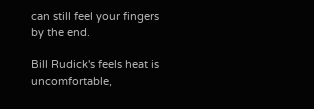can still feel your fingers by the end.

Bill Rudick's feels heat is uncomfortable,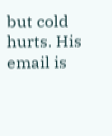but cold hurts. His email is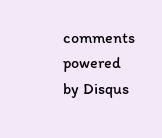comments powered by Disqus